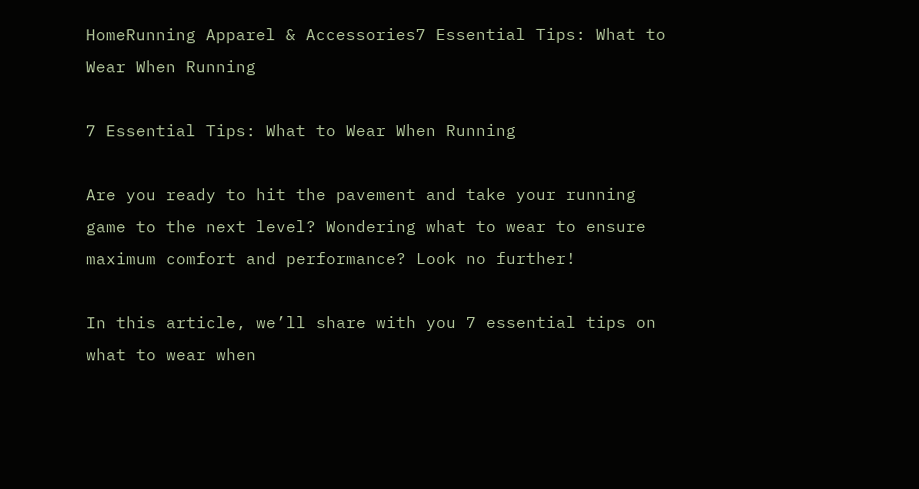HomeRunning Apparel & Accessories7 Essential Tips: What to Wear When Running

7 Essential Tips: What to Wear When Running

Are you ready to hit the pavement and take your running game to the next level? Wondering what to wear to ensure maximum comfort and performance? Look no further!

In this article, we’ll share with you 7 essential tips on what to wear when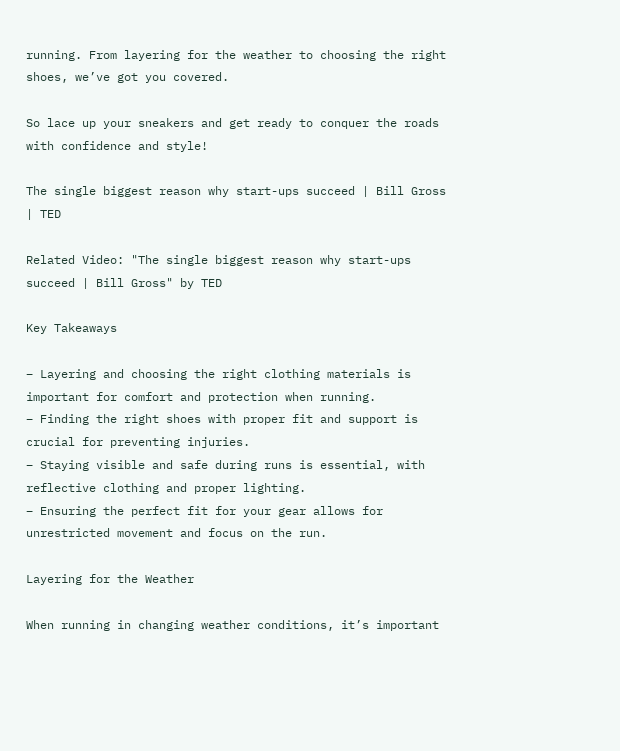running. From layering for the weather to choosing the right shoes, we’ve got you covered.

So lace up your sneakers and get ready to conquer the roads with confidence and style!

The single biggest reason why start-ups succeed | Bill Gross | TED

Related Video: "The single biggest reason why start-ups succeed | Bill Gross" by TED

Key Takeaways

– Layering and choosing the right clothing materials is important for comfort and protection when running.
– Finding the right shoes with proper fit and support is crucial for preventing injuries.
– Staying visible and safe during runs is essential, with reflective clothing and proper lighting.
– Ensuring the perfect fit for your gear allows for unrestricted movement and focus on the run.

Layering for the Weather

When running in changing weather conditions, it’s important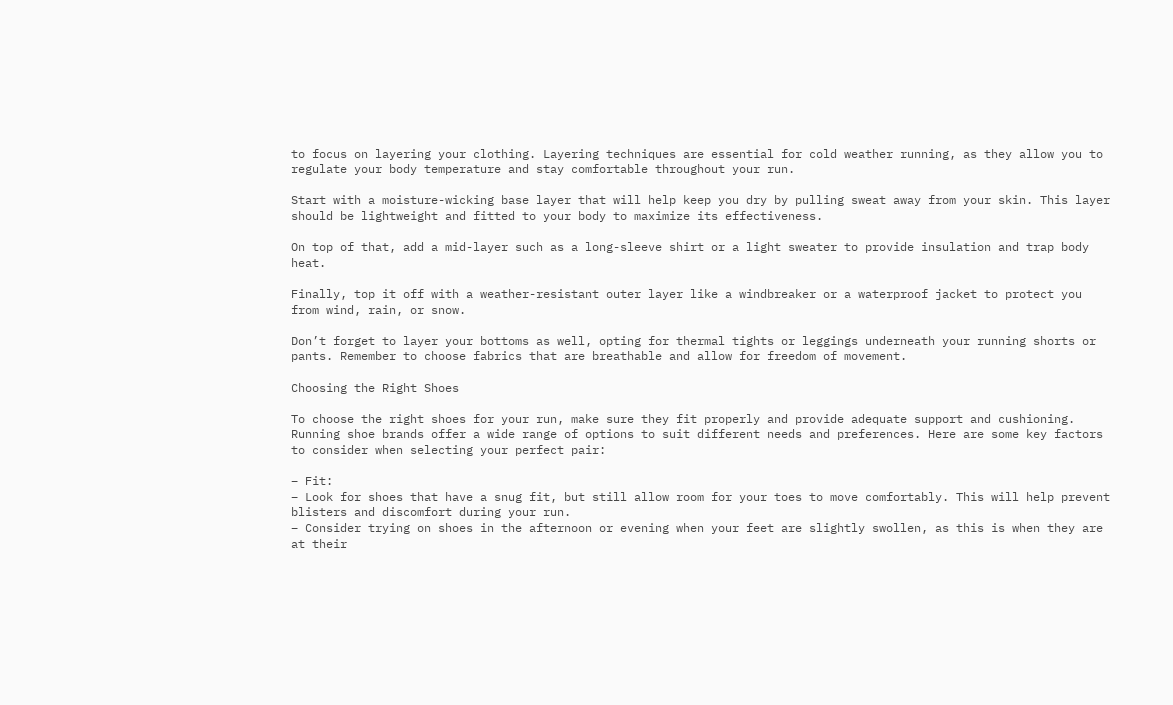to focus on layering your clothing. Layering techniques are essential for cold weather running, as they allow you to regulate your body temperature and stay comfortable throughout your run.

Start with a moisture-wicking base layer that will help keep you dry by pulling sweat away from your skin. This layer should be lightweight and fitted to your body to maximize its effectiveness.

On top of that, add a mid-layer such as a long-sleeve shirt or a light sweater to provide insulation and trap body heat.

Finally, top it off with a weather-resistant outer layer like a windbreaker or a waterproof jacket to protect you from wind, rain, or snow.

Don’t forget to layer your bottoms as well, opting for thermal tights or leggings underneath your running shorts or pants. Remember to choose fabrics that are breathable and allow for freedom of movement.

Choosing the Right Shoes

To choose the right shoes for your run, make sure they fit properly and provide adequate support and cushioning. Running shoe brands offer a wide range of options to suit different needs and preferences. Here are some key factors to consider when selecting your perfect pair:

– Fit:
– Look for shoes that have a snug fit, but still allow room for your toes to move comfortably. This will help prevent blisters and discomfort during your run.
– Consider trying on shoes in the afternoon or evening when your feet are slightly swollen, as this is when they are at their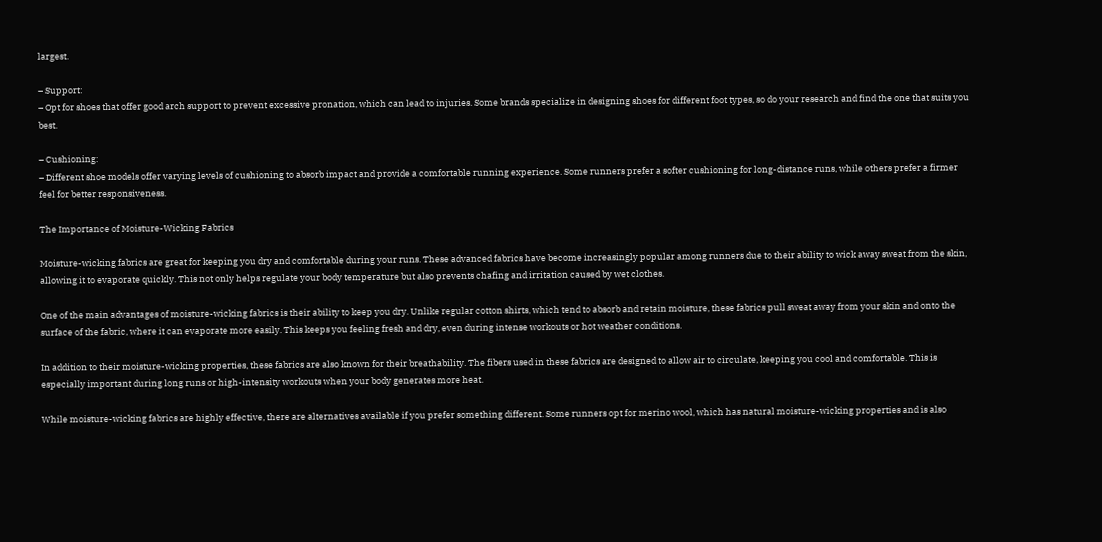largest.

– Support:
– Opt for shoes that offer good arch support to prevent excessive pronation, which can lead to injuries. Some brands specialize in designing shoes for different foot types, so do your research and find the one that suits you best.

– Cushioning:
– Different shoe models offer varying levels of cushioning to absorb impact and provide a comfortable running experience. Some runners prefer a softer cushioning for long-distance runs, while others prefer a firmer feel for better responsiveness.

The Importance of Moisture-Wicking Fabrics

Moisture-wicking fabrics are great for keeping you dry and comfortable during your runs. These advanced fabrics have become increasingly popular among runners due to their ability to wick away sweat from the skin, allowing it to evaporate quickly. This not only helps regulate your body temperature but also prevents chafing and irritation caused by wet clothes.

One of the main advantages of moisture-wicking fabrics is their ability to keep you dry. Unlike regular cotton shirts, which tend to absorb and retain moisture, these fabrics pull sweat away from your skin and onto the surface of the fabric, where it can evaporate more easily. This keeps you feeling fresh and dry, even during intense workouts or hot weather conditions.

In addition to their moisture-wicking properties, these fabrics are also known for their breathability. The fibers used in these fabrics are designed to allow air to circulate, keeping you cool and comfortable. This is especially important during long runs or high-intensity workouts when your body generates more heat.

While moisture-wicking fabrics are highly effective, there are alternatives available if you prefer something different. Some runners opt for merino wool, which has natural moisture-wicking properties and is also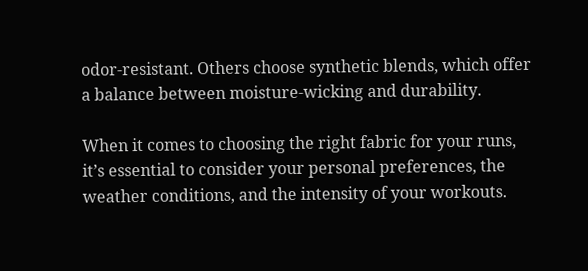odor-resistant. Others choose synthetic blends, which offer a balance between moisture-wicking and durability.

When it comes to choosing the right fabric for your runs, it’s essential to consider your personal preferences, the weather conditions, and the intensity of your workouts.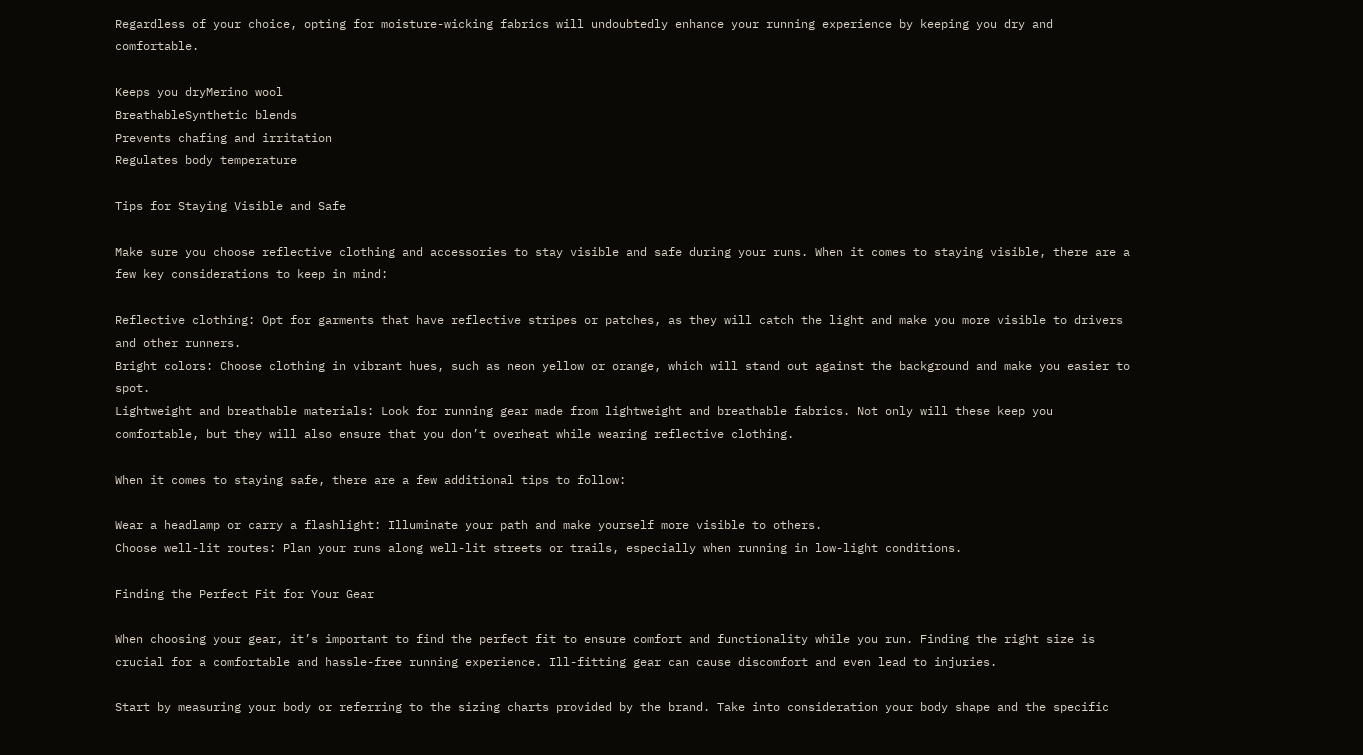Regardless of your choice, opting for moisture-wicking fabrics will undoubtedly enhance your running experience by keeping you dry and comfortable.

Keeps you dryMerino wool
BreathableSynthetic blends
Prevents chafing and irritation
Regulates body temperature

Tips for Staying Visible and Safe

Make sure you choose reflective clothing and accessories to stay visible and safe during your runs. When it comes to staying visible, there are a few key considerations to keep in mind:

Reflective clothing: Opt for garments that have reflective stripes or patches, as they will catch the light and make you more visible to drivers and other runners.
Bright colors: Choose clothing in vibrant hues, such as neon yellow or orange, which will stand out against the background and make you easier to spot.
Lightweight and breathable materials: Look for running gear made from lightweight and breathable fabrics. Not only will these keep you comfortable, but they will also ensure that you don’t overheat while wearing reflective clothing.

When it comes to staying safe, there are a few additional tips to follow:

Wear a headlamp or carry a flashlight: Illuminate your path and make yourself more visible to others.
Choose well-lit routes: Plan your runs along well-lit streets or trails, especially when running in low-light conditions.

Finding the Perfect Fit for Your Gear

When choosing your gear, it’s important to find the perfect fit to ensure comfort and functionality while you run. Finding the right size is crucial for a comfortable and hassle-free running experience. Ill-fitting gear can cause discomfort and even lead to injuries.

Start by measuring your body or referring to the sizing charts provided by the brand. Take into consideration your body shape and the specific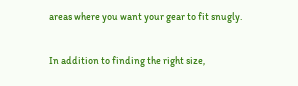areas where you want your gear to fit snugly.

In addition to finding the right size,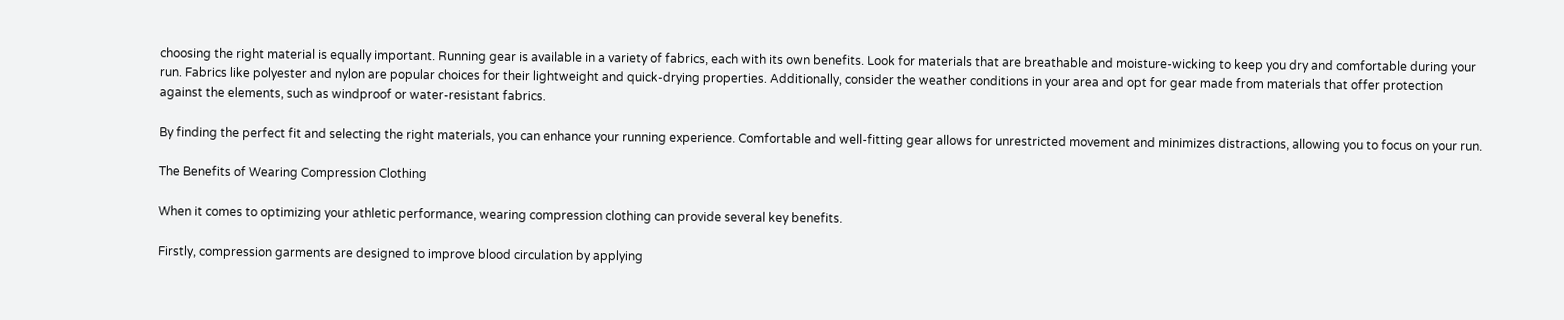choosing the right material is equally important. Running gear is available in a variety of fabrics, each with its own benefits. Look for materials that are breathable and moisture-wicking to keep you dry and comfortable during your run. Fabrics like polyester and nylon are popular choices for their lightweight and quick-drying properties. Additionally, consider the weather conditions in your area and opt for gear made from materials that offer protection against the elements, such as windproof or water-resistant fabrics.

By finding the perfect fit and selecting the right materials, you can enhance your running experience. Comfortable and well-fitting gear allows for unrestricted movement and minimizes distractions, allowing you to focus on your run.

The Benefits of Wearing Compression Clothing

When it comes to optimizing your athletic performance, wearing compression clothing can provide several key benefits.

Firstly, compression garments are designed to improve blood circulation by applying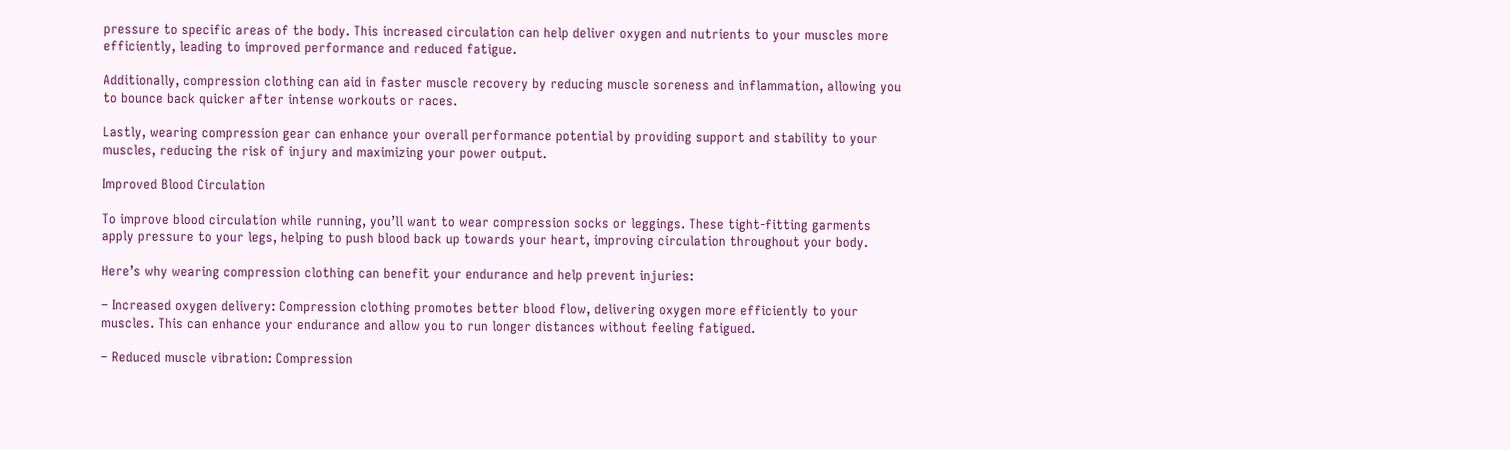pressure to specific areas of the body. This increased circulation can help deliver oxygen and nutrients to your muscles more efficiently, leading to improved performance and reduced fatigue.

Additionally, compression clothing can aid in faster muscle recovery by reducing muscle soreness and inflammation, allowing you to bounce back quicker after intense workouts or races.

Lastly, wearing compression gear can enhance your overall performance potential by providing support and stability to your muscles, reducing the risk of injury and maximizing your power output.

Improved Blood Circulation

To improve blood circulation while running, you’ll want to wear compression socks or leggings. These tight-fitting garments apply pressure to your legs, helping to push blood back up towards your heart, improving circulation throughout your body.

Here’s why wearing compression clothing can benefit your endurance and help prevent injuries:

– Increased oxygen delivery: Compression clothing promotes better blood flow, delivering oxygen more efficiently to your muscles. This can enhance your endurance and allow you to run longer distances without feeling fatigued.

– Reduced muscle vibration: Compression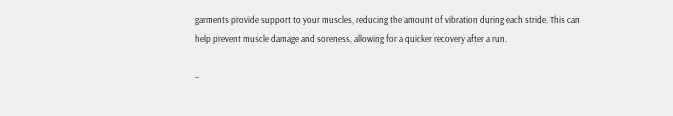garments provide support to your muscles, reducing the amount of vibration during each stride. This can help prevent muscle damage and soreness, allowing for a quicker recovery after a run.

–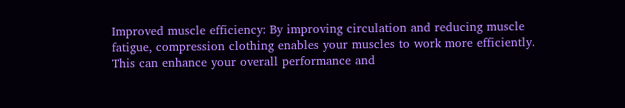Improved muscle efficiency: By improving circulation and reducing muscle fatigue, compression clothing enables your muscles to work more efficiently. This can enhance your overall performance and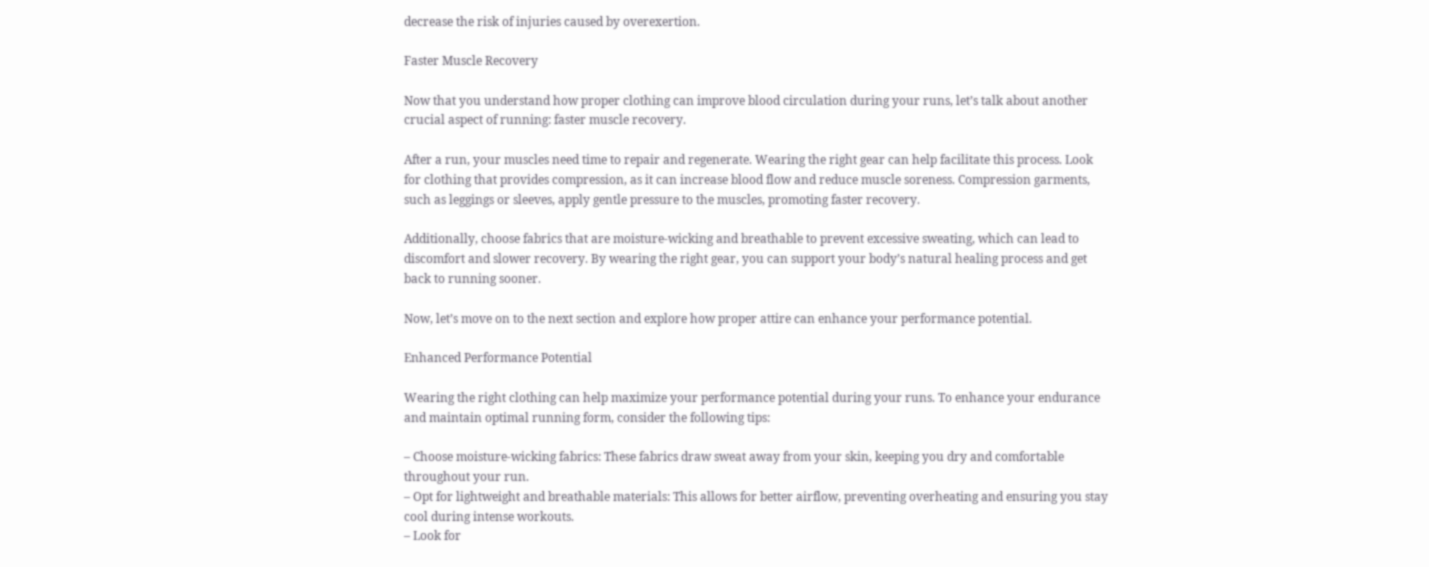decrease the risk of injuries caused by overexertion.

Faster Muscle Recovery

Now that you understand how proper clothing can improve blood circulation during your runs, let’s talk about another crucial aspect of running: faster muscle recovery.

After a run, your muscles need time to repair and regenerate. Wearing the right gear can help facilitate this process. Look for clothing that provides compression, as it can increase blood flow and reduce muscle soreness. Compression garments, such as leggings or sleeves, apply gentle pressure to the muscles, promoting faster recovery.

Additionally, choose fabrics that are moisture-wicking and breathable to prevent excessive sweating, which can lead to discomfort and slower recovery. By wearing the right gear, you can support your body’s natural healing process and get back to running sooner.

Now, let’s move on to the next section and explore how proper attire can enhance your performance potential.

Enhanced Performance Potential

Wearing the right clothing can help maximize your performance potential during your runs. To enhance your endurance and maintain optimal running form, consider the following tips:

– Choose moisture-wicking fabrics: These fabrics draw sweat away from your skin, keeping you dry and comfortable throughout your run.
– Opt for lightweight and breathable materials: This allows for better airflow, preventing overheating and ensuring you stay cool during intense workouts.
– Look for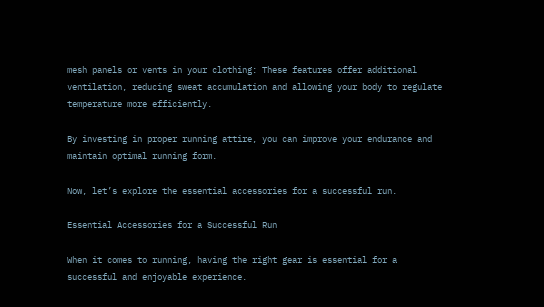mesh panels or vents in your clothing: These features offer additional ventilation, reducing sweat accumulation and allowing your body to regulate temperature more efficiently.

By investing in proper running attire, you can improve your endurance and maintain optimal running form.

Now, let’s explore the essential accessories for a successful run.

Essential Accessories for a Successful Run

When it comes to running, having the right gear is essential for a successful and enjoyable experience.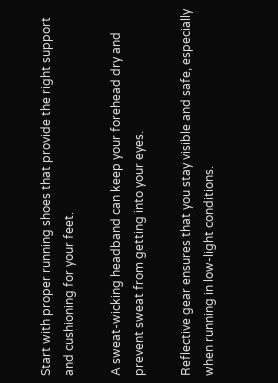Start with proper running shoes that provide the right support and cushioning for your feet.

A sweat-wicking headband can keep your forehead dry and prevent sweat from getting into your eyes.

Reflective gear ensures that you stay visible and safe, especially when running in low-light conditions.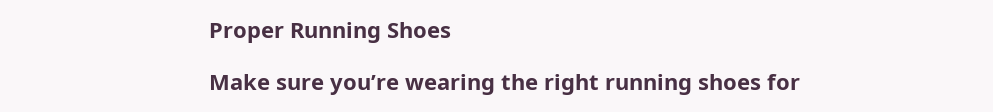Proper Running Shoes

Make sure you’re wearing the right running shoes for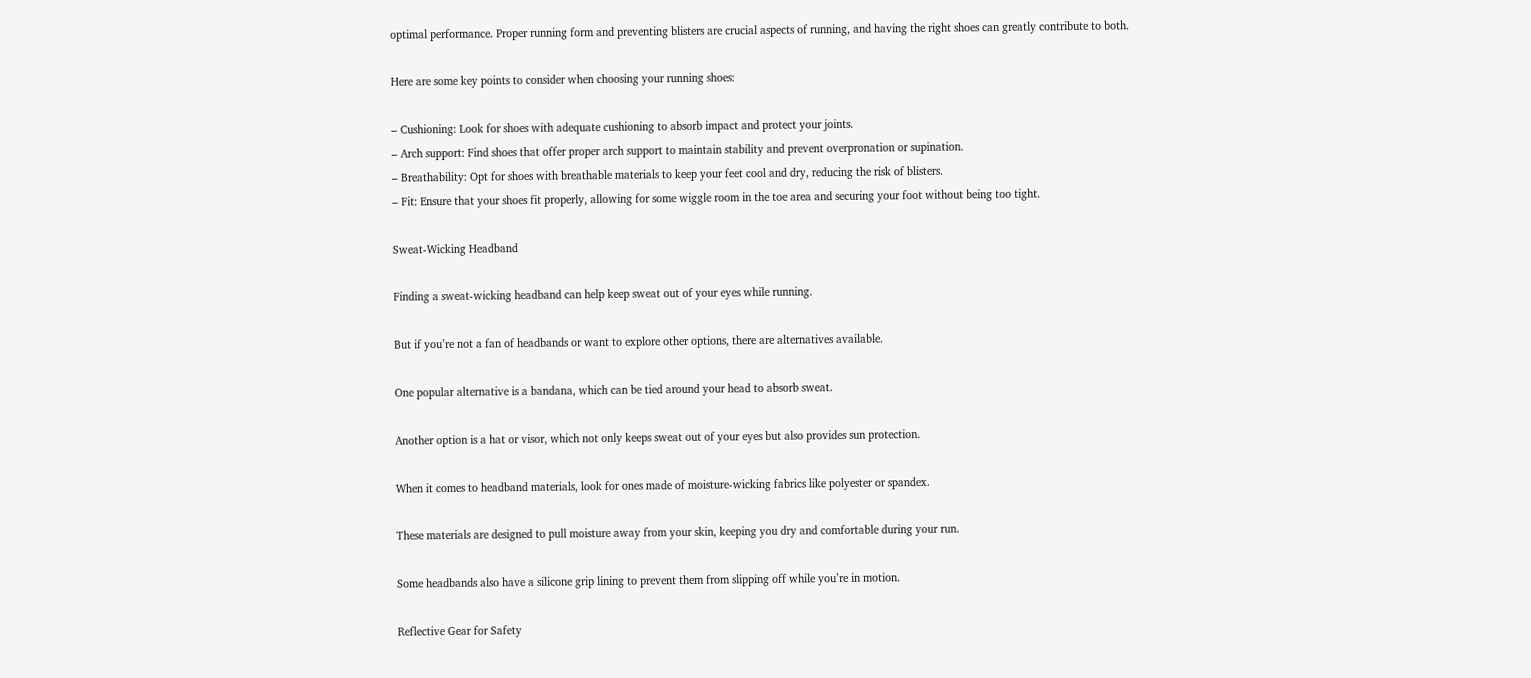optimal performance. Proper running form and preventing blisters are crucial aspects of running, and having the right shoes can greatly contribute to both.

Here are some key points to consider when choosing your running shoes:

– Cushioning: Look for shoes with adequate cushioning to absorb impact and protect your joints.
– Arch support: Find shoes that offer proper arch support to maintain stability and prevent overpronation or supination.
– Breathability: Opt for shoes with breathable materials to keep your feet cool and dry, reducing the risk of blisters.
– Fit: Ensure that your shoes fit properly, allowing for some wiggle room in the toe area and securing your foot without being too tight.

Sweat-Wicking Headband

Finding a sweat-wicking headband can help keep sweat out of your eyes while running.

But if you’re not a fan of headbands or want to explore other options, there are alternatives available.

One popular alternative is a bandana, which can be tied around your head to absorb sweat.

Another option is a hat or visor, which not only keeps sweat out of your eyes but also provides sun protection.

When it comes to headband materials, look for ones made of moisture-wicking fabrics like polyester or spandex.

These materials are designed to pull moisture away from your skin, keeping you dry and comfortable during your run.

Some headbands also have a silicone grip lining to prevent them from slipping off while you’re in motion.

Reflective Gear for Safety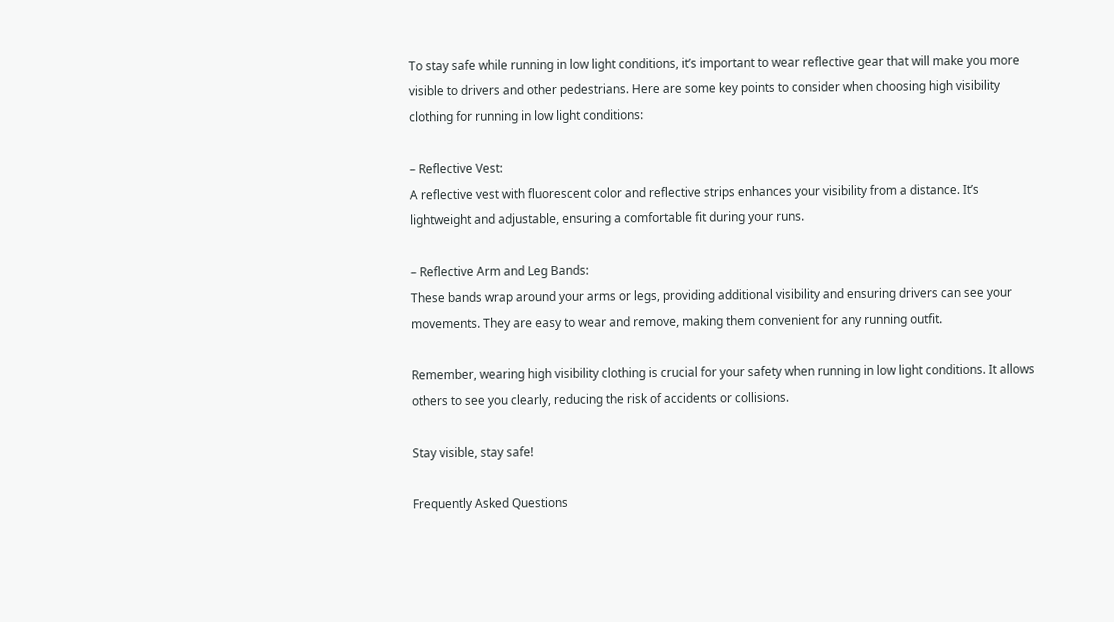To stay safe while running in low light conditions, it’s important to wear reflective gear that will make you more visible to drivers and other pedestrians. Here are some key points to consider when choosing high visibility clothing for running in low light conditions:

– Reflective Vest:
A reflective vest with fluorescent color and reflective strips enhances your visibility from a distance. It’s lightweight and adjustable, ensuring a comfortable fit during your runs.

– Reflective Arm and Leg Bands:
These bands wrap around your arms or legs, providing additional visibility and ensuring drivers can see your movements. They are easy to wear and remove, making them convenient for any running outfit.

Remember, wearing high visibility clothing is crucial for your safety when running in low light conditions. It allows others to see you clearly, reducing the risk of accidents or collisions.

Stay visible, stay safe!

Frequently Asked Questions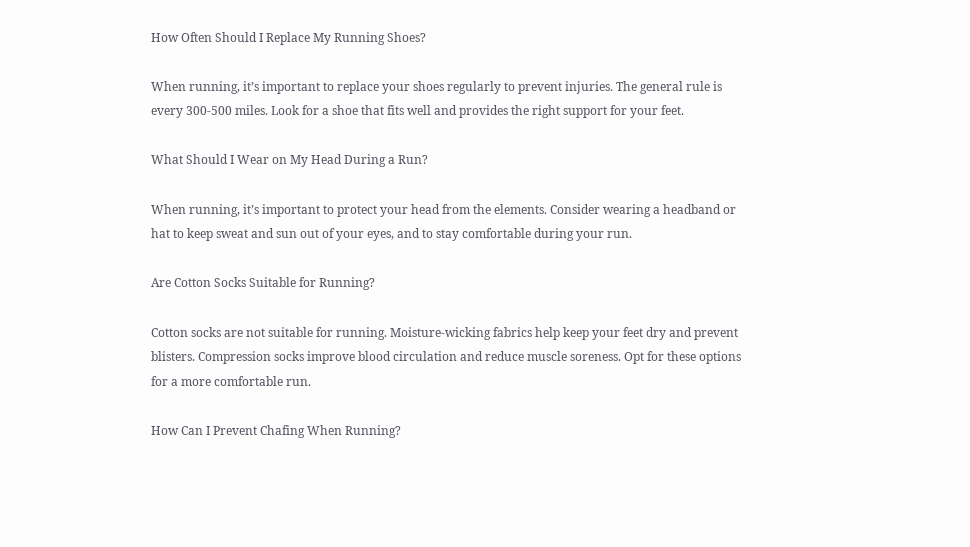How Often Should I Replace My Running Shoes?

When running, it’s important to replace your shoes regularly to prevent injuries. The general rule is every 300-500 miles. Look for a shoe that fits well and provides the right support for your feet.

What Should I Wear on My Head During a Run?

When running, it’s important to protect your head from the elements. Consider wearing a headband or hat to keep sweat and sun out of your eyes, and to stay comfortable during your run.

Are Cotton Socks Suitable for Running?

Cotton socks are not suitable for running. Moisture-wicking fabrics help keep your feet dry and prevent blisters. Compression socks improve blood circulation and reduce muscle soreness. Opt for these options for a more comfortable run.

How Can I Prevent Chafing When Running?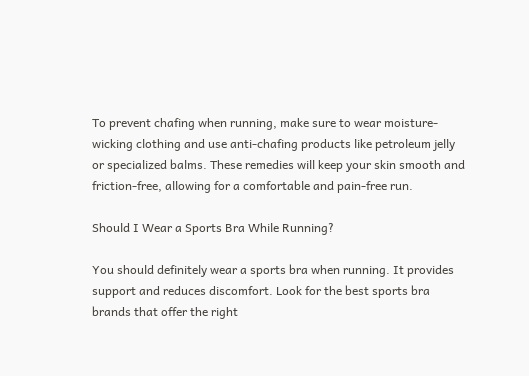To prevent chafing when running, make sure to wear moisture-wicking clothing and use anti-chafing products like petroleum jelly or specialized balms. These remedies will keep your skin smooth and friction-free, allowing for a comfortable and pain-free run.

Should I Wear a Sports Bra While Running?

You should definitely wear a sports bra when running. It provides support and reduces discomfort. Look for the best sports bra brands that offer the right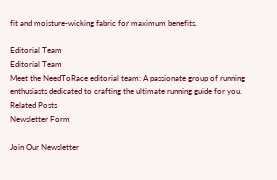fit and moisture-wicking fabric for maximum benefits.

Editorial Team
Editorial Team
Meet the NeedToRace editorial team: A passionate group of running enthusiasts dedicated to crafting the ultimate running guide for you.
Related Posts
Newsletter Form

Join Our Newsletter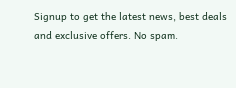Signup to get the latest news, best deals and exclusive offers. No spam.